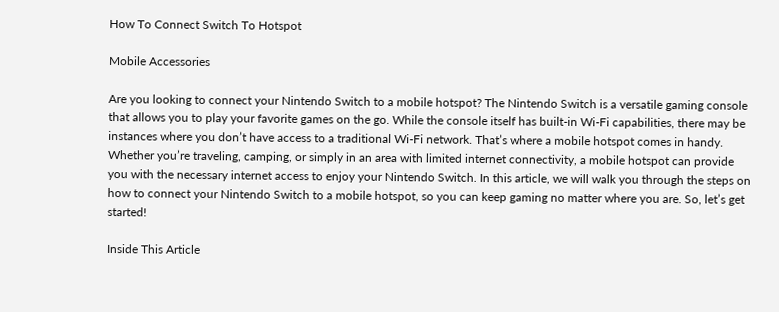How To Connect Switch To Hotspot

Mobile Accessories

Are you looking to connect your Nintendo Switch to a mobile hotspot? The Nintendo Switch is a versatile gaming console that allows you to play your favorite games on the go. While the console itself has built-in Wi-Fi capabilities, there may be instances where you don’t have access to a traditional Wi-Fi network. That’s where a mobile hotspot comes in handy. Whether you’re traveling, camping, or simply in an area with limited internet connectivity, a mobile hotspot can provide you with the necessary internet access to enjoy your Nintendo Switch. In this article, we will walk you through the steps on how to connect your Nintendo Switch to a mobile hotspot, so you can keep gaming no matter where you are. So, let’s get started!

Inside This Article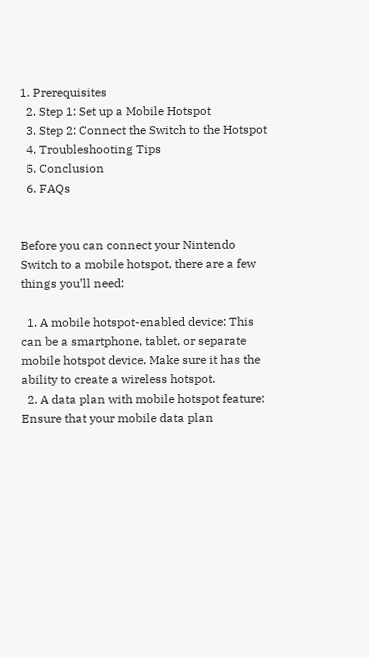1. Prerequisites
  2. Step 1: Set up a Mobile Hotspot
  3. Step 2: Connect the Switch to the Hotspot
  4. Troubleshooting Tips
  5. Conclusion
  6. FAQs


Before you can connect your Nintendo Switch to a mobile hotspot, there are a few things you’ll need:

  1. A mobile hotspot-enabled device: This can be a smartphone, tablet, or separate mobile hotspot device. Make sure it has the ability to create a wireless hotspot.
  2. A data plan with mobile hotspot feature: Ensure that your mobile data plan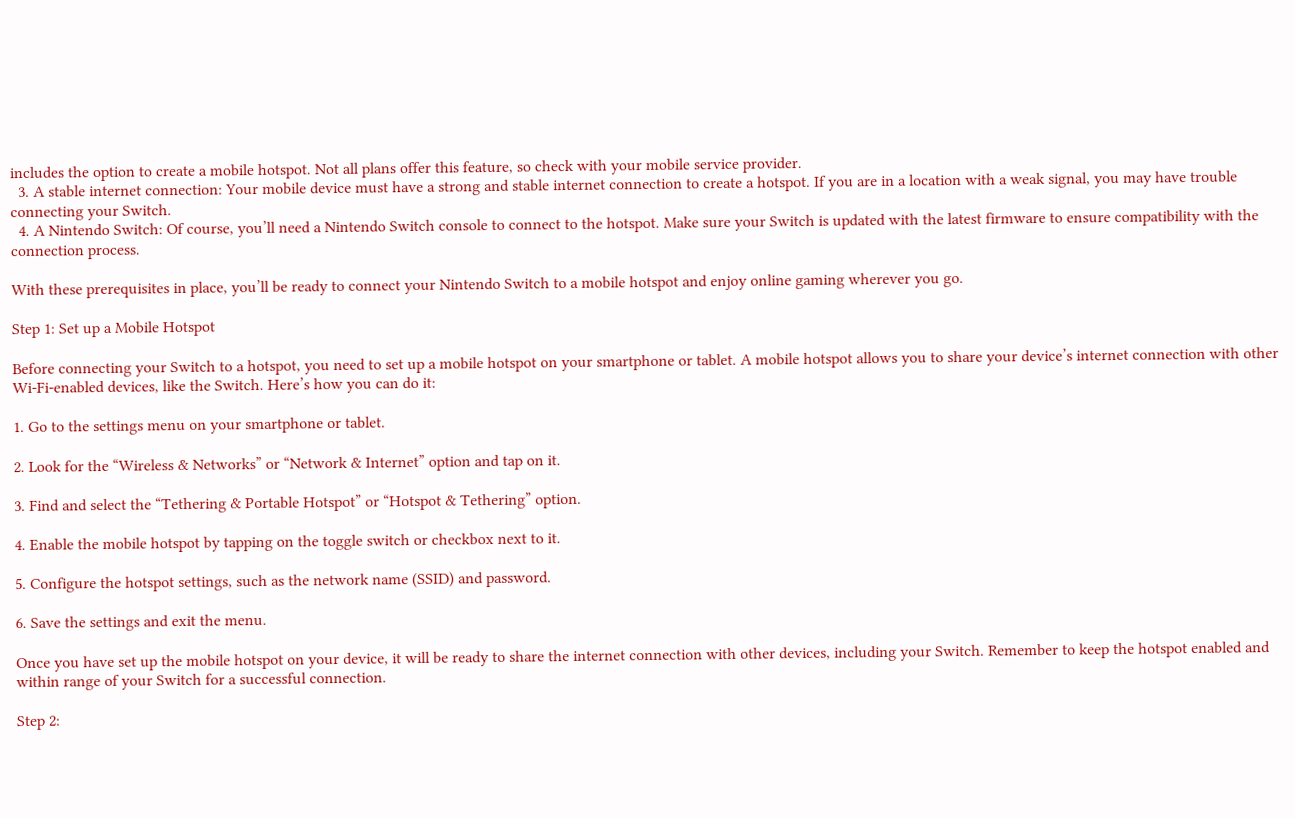includes the option to create a mobile hotspot. Not all plans offer this feature, so check with your mobile service provider.
  3. A stable internet connection: Your mobile device must have a strong and stable internet connection to create a hotspot. If you are in a location with a weak signal, you may have trouble connecting your Switch.
  4. A Nintendo Switch: Of course, you’ll need a Nintendo Switch console to connect to the hotspot. Make sure your Switch is updated with the latest firmware to ensure compatibility with the connection process.

With these prerequisites in place, you’ll be ready to connect your Nintendo Switch to a mobile hotspot and enjoy online gaming wherever you go.

Step 1: Set up a Mobile Hotspot

Before connecting your Switch to a hotspot, you need to set up a mobile hotspot on your smartphone or tablet. A mobile hotspot allows you to share your device’s internet connection with other Wi-Fi-enabled devices, like the Switch. Here’s how you can do it:

1. Go to the settings menu on your smartphone or tablet.

2. Look for the “Wireless & Networks” or “Network & Internet” option and tap on it.

3. Find and select the “Tethering & Portable Hotspot” or “Hotspot & Tethering” option.

4. Enable the mobile hotspot by tapping on the toggle switch or checkbox next to it.

5. Configure the hotspot settings, such as the network name (SSID) and password.

6. Save the settings and exit the menu.

Once you have set up the mobile hotspot on your device, it will be ready to share the internet connection with other devices, including your Switch. Remember to keep the hotspot enabled and within range of your Switch for a successful connection.

Step 2: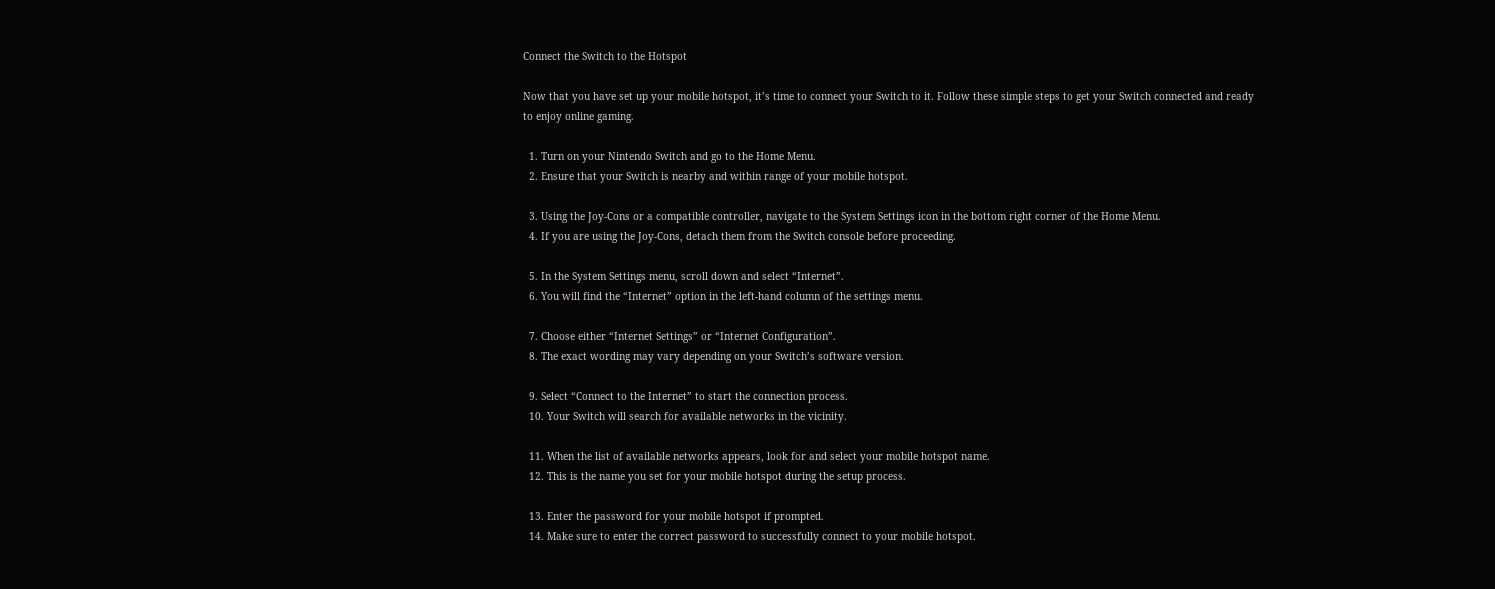Connect the Switch to the Hotspot

Now that you have set up your mobile hotspot, it’s time to connect your Switch to it. Follow these simple steps to get your Switch connected and ready to enjoy online gaming.

  1. Turn on your Nintendo Switch and go to the Home Menu.
  2. Ensure that your Switch is nearby and within range of your mobile hotspot.

  3. Using the Joy-Cons or a compatible controller, navigate to the System Settings icon in the bottom right corner of the Home Menu.
  4. If you are using the Joy-Cons, detach them from the Switch console before proceeding.

  5. In the System Settings menu, scroll down and select “Internet”.
  6. You will find the “Internet” option in the left-hand column of the settings menu.

  7. Choose either “Internet Settings” or “Internet Configuration”.
  8. The exact wording may vary depending on your Switch’s software version.

  9. Select “Connect to the Internet” to start the connection process.
  10. Your Switch will search for available networks in the vicinity.

  11. When the list of available networks appears, look for and select your mobile hotspot name.
  12. This is the name you set for your mobile hotspot during the setup process.

  13. Enter the password for your mobile hotspot if prompted.
  14. Make sure to enter the correct password to successfully connect to your mobile hotspot.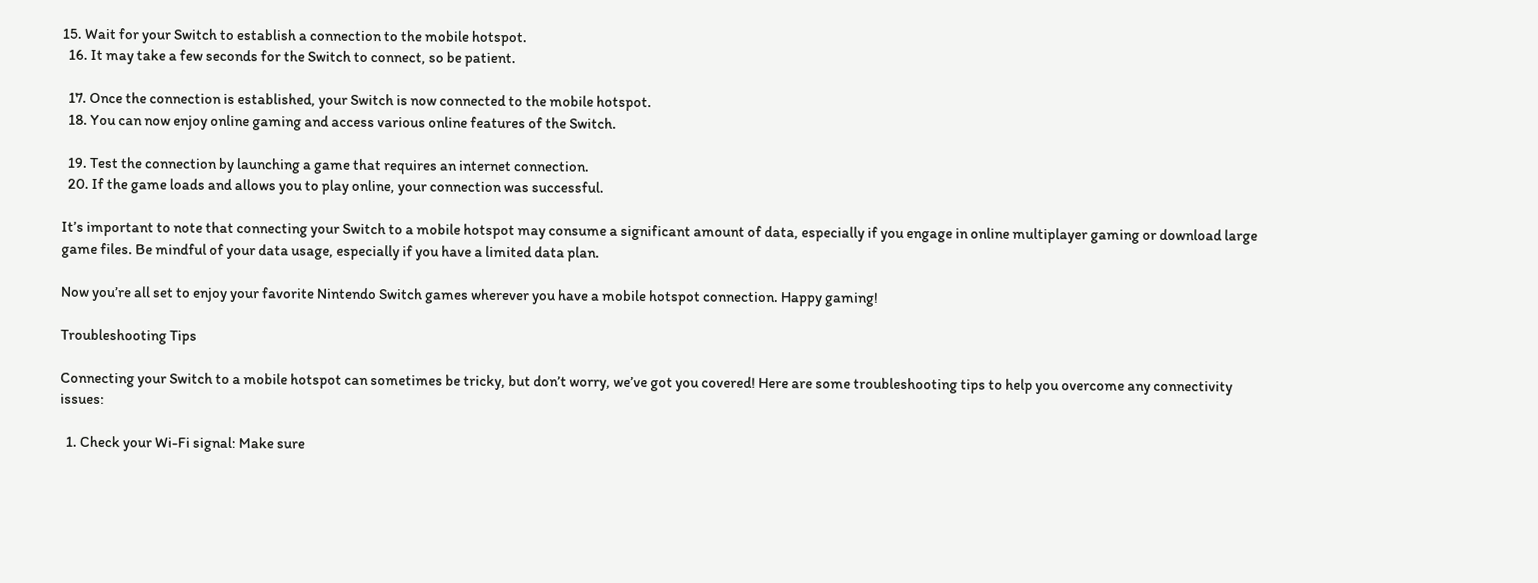15. Wait for your Switch to establish a connection to the mobile hotspot.
  16. It may take a few seconds for the Switch to connect, so be patient.

  17. Once the connection is established, your Switch is now connected to the mobile hotspot.
  18. You can now enjoy online gaming and access various online features of the Switch.

  19. Test the connection by launching a game that requires an internet connection.
  20. If the game loads and allows you to play online, your connection was successful.

It’s important to note that connecting your Switch to a mobile hotspot may consume a significant amount of data, especially if you engage in online multiplayer gaming or download large game files. Be mindful of your data usage, especially if you have a limited data plan.

Now you’re all set to enjoy your favorite Nintendo Switch games wherever you have a mobile hotspot connection. Happy gaming!

Troubleshooting Tips

Connecting your Switch to a mobile hotspot can sometimes be tricky, but don’t worry, we’ve got you covered! Here are some troubleshooting tips to help you overcome any connectivity issues:

  1. Check your Wi-Fi signal: Make sure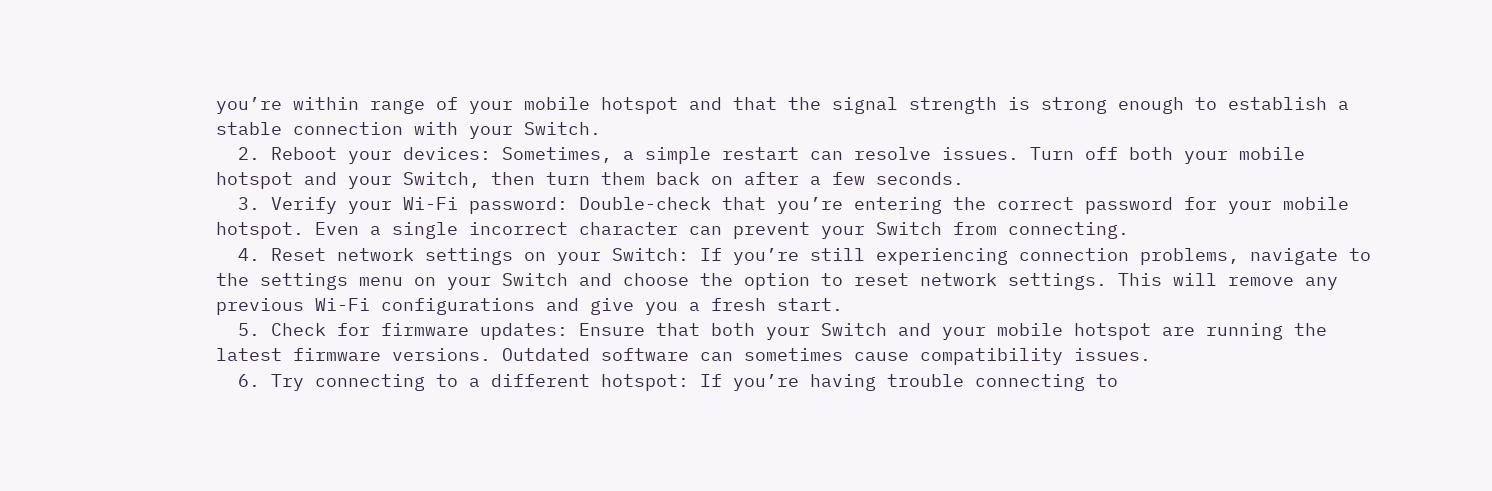you’re within range of your mobile hotspot and that the signal strength is strong enough to establish a stable connection with your Switch.
  2. Reboot your devices: Sometimes, a simple restart can resolve issues. Turn off both your mobile hotspot and your Switch, then turn them back on after a few seconds.
  3. Verify your Wi-Fi password: Double-check that you’re entering the correct password for your mobile hotspot. Even a single incorrect character can prevent your Switch from connecting.
  4. Reset network settings on your Switch: If you’re still experiencing connection problems, navigate to the settings menu on your Switch and choose the option to reset network settings. This will remove any previous Wi-Fi configurations and give you a fresh start.
  5. Check for firmware updates: Ensure that both your Switch and your mobile hotspot are running the latest firmware versions. Outdated software can sometimes cause compatibility issues.
  6. Try connecting to a different hotspot: If you’re having trouble connecting to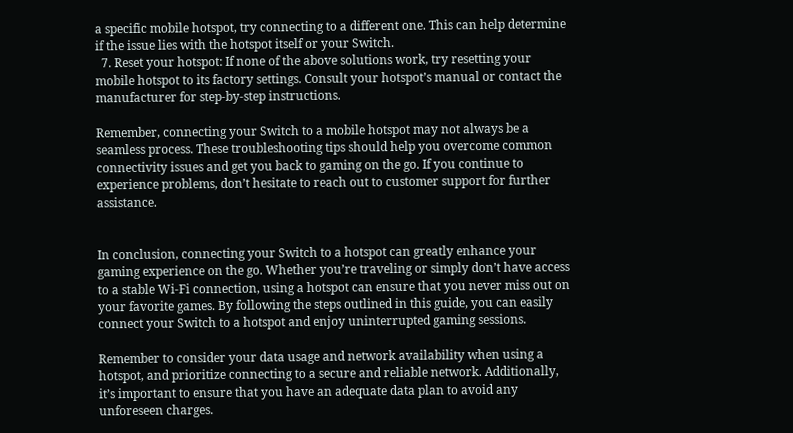a specific mobile hotspot, try connecting to a different one. This can help determine if the issue lies with the hotspot itself or your Switch.
  7. Reset your hotspot: If none of the above solutions work, try resetting your mobile hotspot to its factory settings. Consult your hotspot’s manual or contact the manufacturer for step-by-step instructions.

Remember, connecting your Switch to a mobile hotspot may not always be a seamless process. These troubleshooting tips should help you overcome common connectivity issues and get you back to gaming on the go. If you continue to experience problems, don’t hesitate to reach out to customer support for further assistance.


In conclusion, connecting your Switch to a hotspot can greatly enhance your gaming experience on the go. Whether you’re traveling or simply don’t have access to a stable Wi-Fi connection, using a hotspot can ensure that you never miss out on your favorite games. By following the steps outlined in this guide, you can easily connect your Switch to a hotspot and enjoy uninterrupted gaming sessions.

Remember to consider your data usage and network availability when using a hotspot, and prioritize connecting to a secure and reliable network. Additionally, it’s important to ensure that you have an adequate data plan to avoid any unforeseen charges.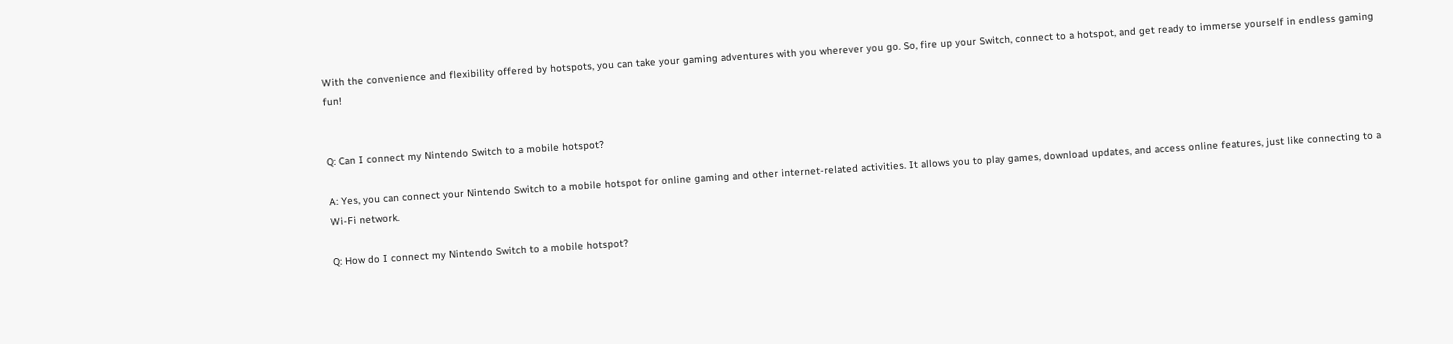With the convenience and flexibility offered by hotspots, you can take your gaming adventures with you wherever you go. So, fire up your Switch, connect to a hotspot, and get ready to immerse yourself in endless gaming fun!


Q: Can I connect my Nintendo Switch to a mobile hotspot?

A: Yes, you can connect your Nintendo Switch to a mobile hotspot for online gaming and other internet-related activities. It allows you to play games, download updates, and access online features, just like connecting to a Wi-Fi network.

Q: How do I connect my Nintendo Switch to a mobile hotspot?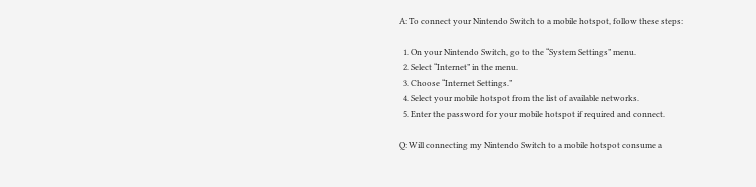A: To connect your Nintendo Switch to a mobile hotspot, follow these steps:

  1. On your Nintendo Switch, go to the “System Settings” menu.
  2. Select “Internet” in the menu.
  3. Choose “Internet Settings.”
  4. Select your mobile hotspot from the list of available networks.
  5. Enter the password for your mobile hotspot if required and connect.

Q: Will connecting my Nintendo Switch to a mobile hotspot consume a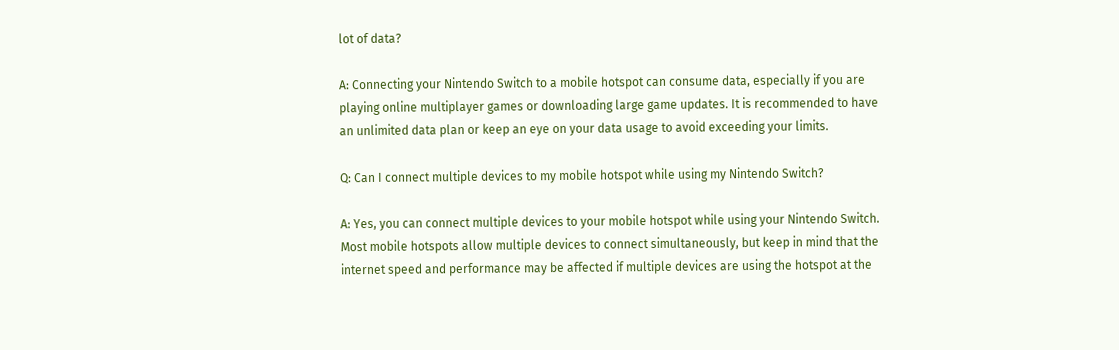lot of data?

A: Connecting your Nintendo Switch to a mobile hotspot can consume data, especially if you are playing online multiplayer games or downloading large game updates. It is recommended to have an unlimited data plan or keep an eye on your data usage to avoid exceeding your limits.

Q: Can I connect multiple devices to my mobile hotspot while using my Nintendo Switch?

A: Yes, you can connect multiple devices to your mobile hotspot while using your Nintendo Switch. Most mobile hotspots allow multiple devices to connect simultaneously, but keep in mind that the internet speed and performance may be affected if multiple devices are using the hotspot at the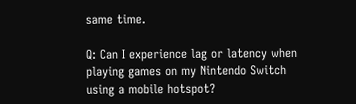same time.

Q: Can I experience lag or latency when playing games on my Nintendo Switch using a mobile hotspot?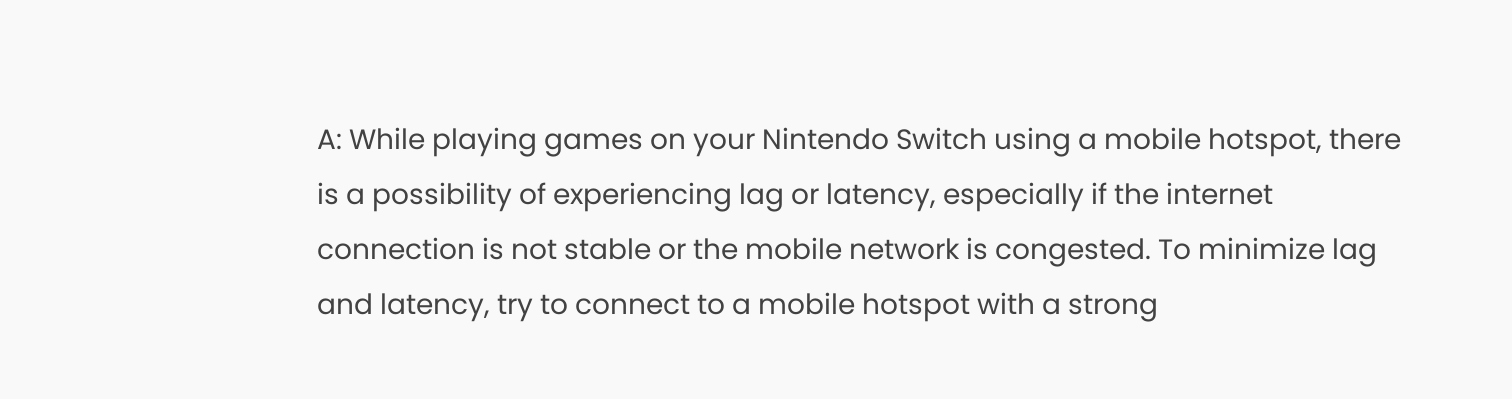A: While playing games on your Nintendo Switch using a mobile hotspot, there is a possibility of experiencing lag or latency, especially if the internet connection is not stable or the mobile network is congested. To minimize lag and latency, try to connect to a mobile hotspot with a strong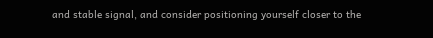and stable signal, and consider positioning yourself closer to the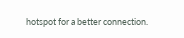hotspot for a better connection.